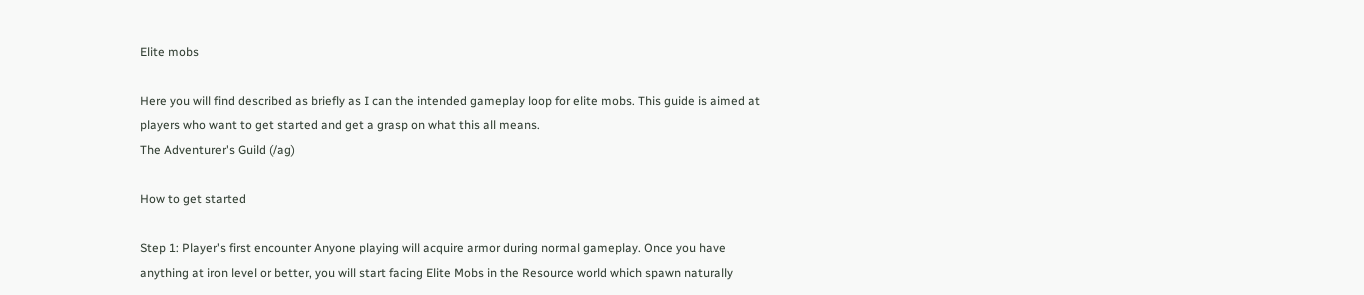Elite mobs

Here you will find described as briefly as I can the intended gameplay loop for elite mobs. This guide is aimed at players who want to get started and get a grasp on what this all means.
The Adventurer's Guild (/ag)

How to get started

Step 1: Player's first encounter Anyone playing will acquire armor during normal gameplay. Once you have anything at iron level or better, you will start facing Elite Mobs in the Resource world which spawn naturally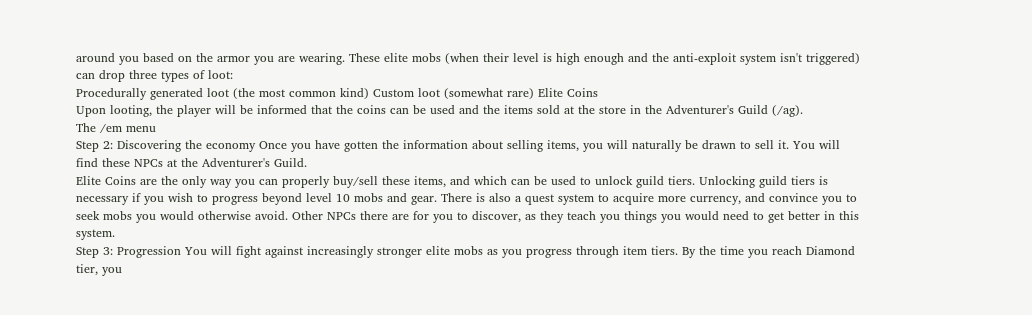around you based on the armor you are wearing. These elite mobs (when their level is high enough and the anti-exploit system isn't triggered) can drop three types of loot:
Procedurally generated loot (the most common kind) Custom loot (somewhat rare) Elite Coins
Upon looting, the player will be informed that the coins can be used and the items sold at the store in the Adventurer's Guild (/ag).
The /em menu
Step 2: Discovering the economy Once you have gotten the information about selling items, you will naturally be drawn to sell it. You will find these NPCs at the Adventurer's Guild.
Elite Coins are the only way you can properly buy/sell these items, and which can be used to unlock guild tiers. Unlocking guild tiers is necessary if you wish to progress beyond level 10 mobs and gear. There is also a quest system to acquire more currency, and convince you to seek mobs you would otherwise avoid. Other NPCs there are for you to discover, as they teach you things you would need to get better in this system.
Step 3: Progression You will fight against increasingly stronger elite mobs as you progress through item tiers. By the time you reach Diamond tier, you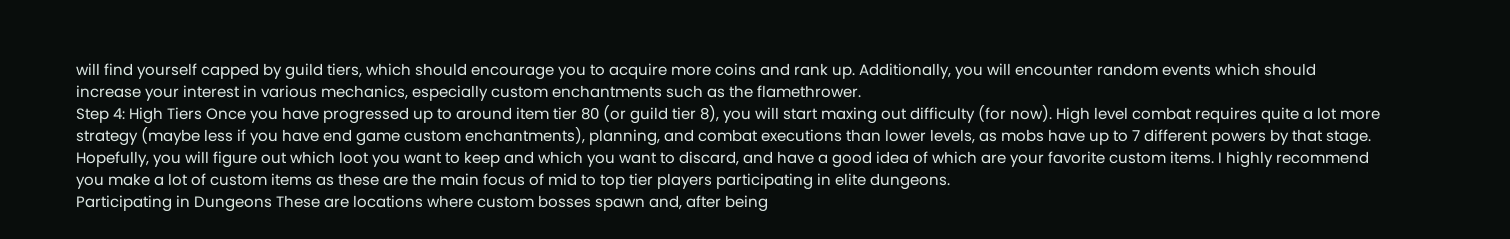will find yourself capped by guild tiers, which should encourage you to acquire more coins and rank up. Additionally, you will encounter random events which should increase your interest in various mechanics, especially custom enchantments such as the flamethrower.
Step 4: High Tiers Once you have progressed up to around item tier 80 (or guild tier 8), you will start maxing out difficulty (for now). High level combat requires quite a lot more strategy (maybe less if you have end game custom enchantments), planning, and combat executions than lower levels, as mobs have up to 7 different powers by that stage. Hopefully, you will figure out which loot you want to keep and which you want to discard, and have a good idea of which are your favorite custom items. I highly recommend you make a lot of custom items as these are the main focus of mid to top tier players participating in elite dungeons.
Participating in Dungeons These are locations where custom bosses spawn and, after being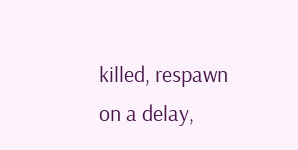killed, respawn on a delay,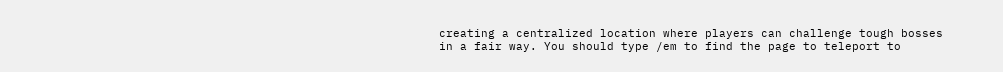creating a centralized location where players can challenge tough bosses in a fair way. You should type /em to find the page to teleport to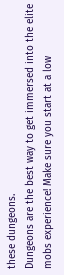these dungeons.
Dungeons are the best way to get immersed into the elite mobs experience! Make sure you start at a low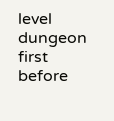level dungeon first before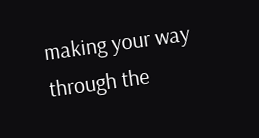making your way through the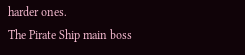harder ones.
The Pirate Ship main boss